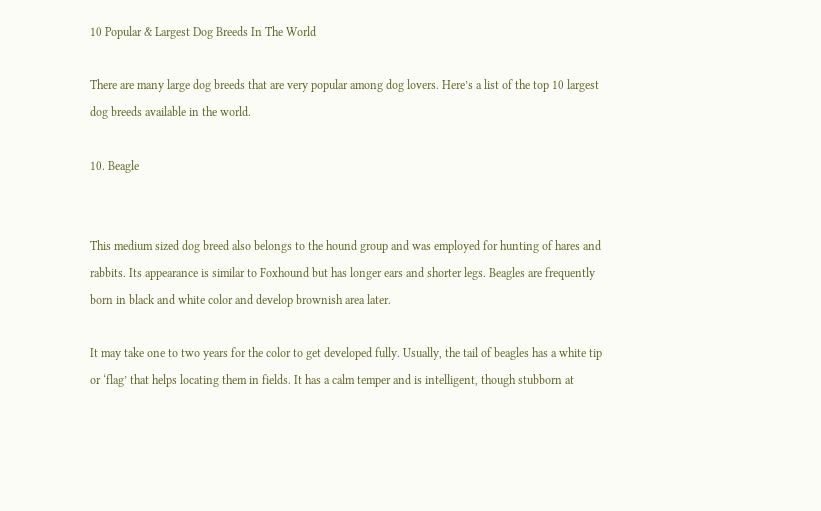10 Popular & Largest Dog Breeds In The World

There are many large dog breeds that are very popular among dog lovers. Here’s a list of the top 10 largest dog breeds available in the world.

10. Beagle


This medium sized dog breed also belongs to the hound group and was employed for hunting of hares and rabbits. Its appearance is similar to Foxhound but has longer ears and shorter legs. Beagles are frequently born in black and white color and develop brownish area later.

It may take one to two years for the color to get developed fully. Usually, the tail of beagles has a white tip or ‘flag’ that helps locating them in fields. It has a calm temper and is intelligent, though stubborn at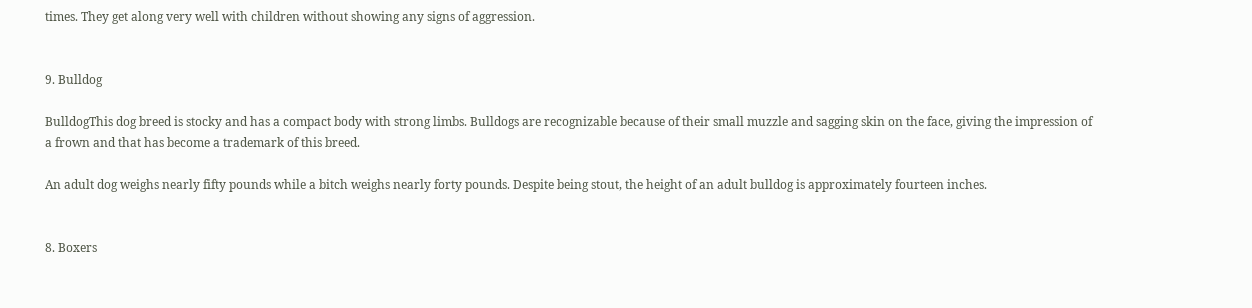times. They get along very well with children without showing any signs of aggression.


9. Bulldog

BulldogThis dog breed is stocky and has a compact body with strong limbs. Bulldogs are recognizable because of their small muzzle and sagging skin on the face, giving the impression of a frown and that has become a trademark of this breed.

An adult dog weighs nearly fifty pounds while a bitch weighs nearly forty pounds. Despite being stout, the height of an adult bulldog is approximately fourteen inches.


8. Boxers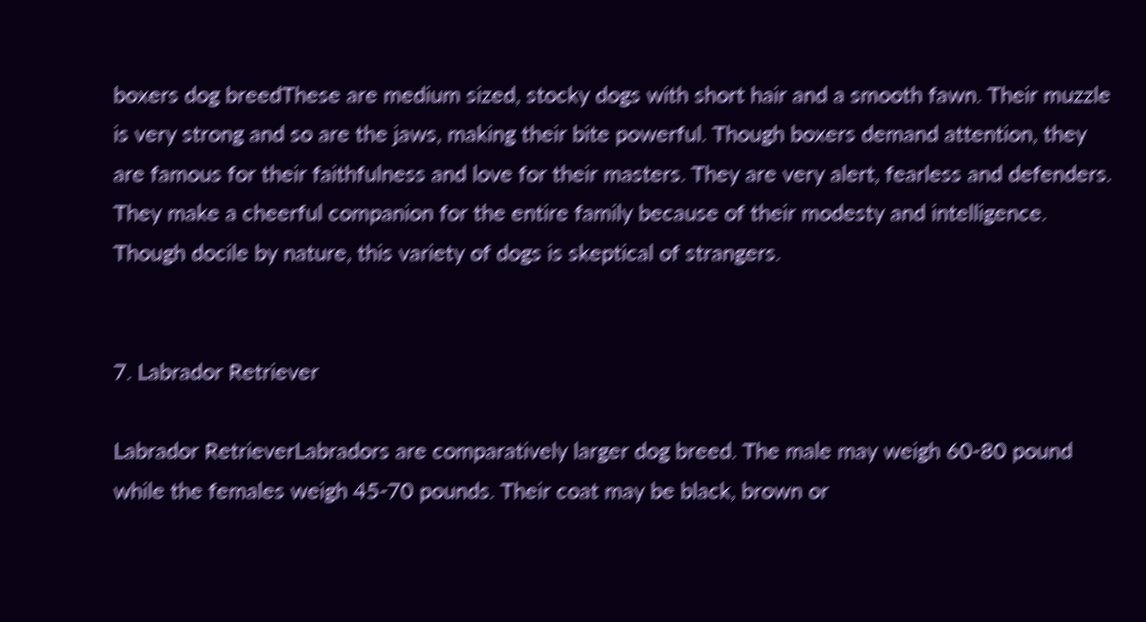boxers dog breedThese are medium sized, stocky dogs with short hair and a smooth fawn. Their muzzle is very strong and so are the jaws, making their bite powerful. Though boxers demand attention, they are famous for their faithfulness and love for their masters. They are very alert, fearless and defenders. They make a cheerful companion for the entire family because of their modesty and intelligence. Though docile by nature, this variety of dogs is skeptical of strangers.


7. Labrador Retriever

Labrador RetrieverLabradors are comparatively larger dog breed. The male may weigh 60-80 pound while the females weigh 45-70 pounds. Their coat may be black, brown or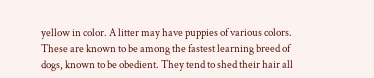yellow in color. A litter may have puppies of various colors. These are known to be among the fastest learning breed of dogs, known to be obedient. They tend to shed their hair all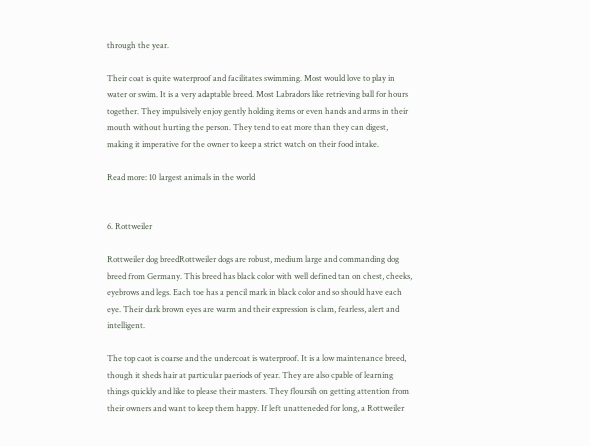through the year.

Their coat is quite waterproof and facilitates swimming. Most would love to play in water or swim. It is a very adaptable breed. Most Labradors like retrieving ball for hours together. They impulsively enjoy gently holding items or even hands and arms in their mouth without hurting the person. They tend to eat more than they can digest, making it imperative for the owner to keep a strict watch on their food intake.

Read more: 10 largest animals in the world


6. Rottweiler

Rottweiler dog breedRottweiler dogs are robust, medium large and commanding dog breed from Germany. This breed has black color with well defined tan on chest, cheeks, eyebrows and legs. Each toe has a pencil mark in black color and so should have each eye. Their dark brown eyes are warm and their expression is clam, fearless, alert and intelligent.

The top caot is coarse and the undercoat is waterproof. It is a low maintenance breed, though it sheds hair at particular paeriods of year. They are also cpable of learning things quickly and like to please their masters. They floursih on getting attention from their owners and want to keep them happy. If left unatteneded for long, a Rottweiler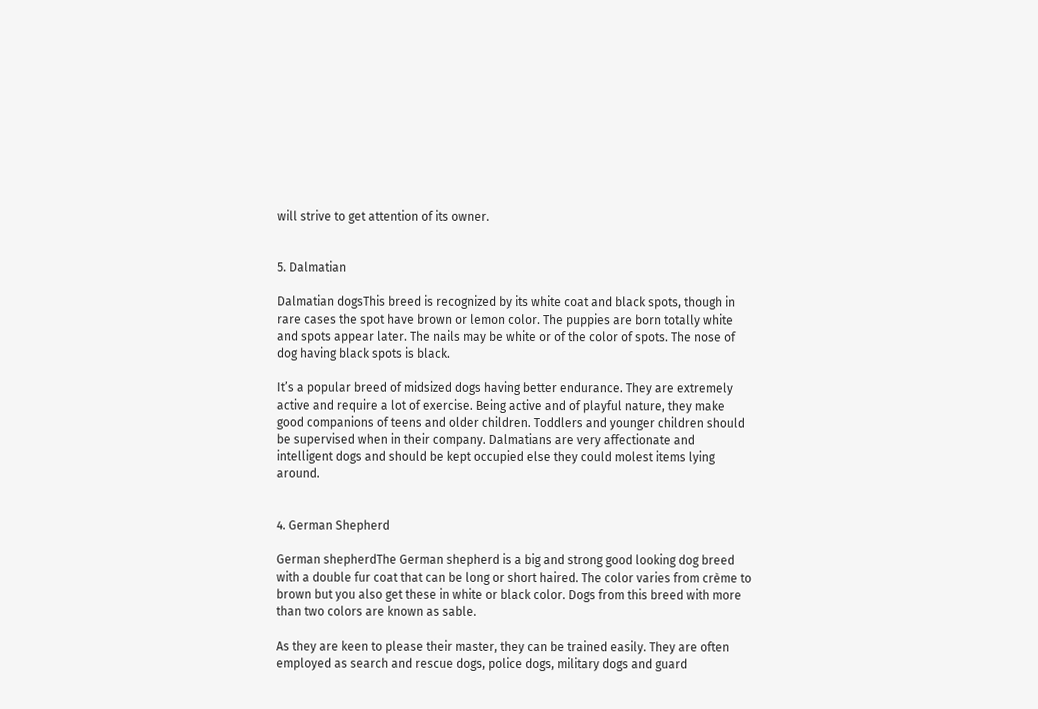will strive to get attention of its owner.


5. Dalmatian

Dalmatian dogsThis breed is recognized by its white coat and black spots, though in rare cases the spot have brown or lemon color. The puppies are born totally white and spots appear later. The nails may be white or of the color of spots. The nose of dog having black spots is black.

It’s a popular breed of midsized dogs having better endurance. They are extremely active and require a lot of exercise. Being active and of playful nature, they make good companions of teens and older children. Toddlers and younger children should be supervised when in their company. Dalmatians are very affectionate and intelligent dogs and should be kept occupied else they could molest items lying around.


4. German Shepherd

German shepherdThe German shepherd is a big and strong good looking dog breed with a double fur coat that can be long or short haired. The color varies from crème to brown but you also get these in white or black color. Dogs from this breed with more than two colors are known as sable.

As they are keen to please their master, they can be trained easily. They are often employed as search and rescue dogs, police dogs, military dogs and guard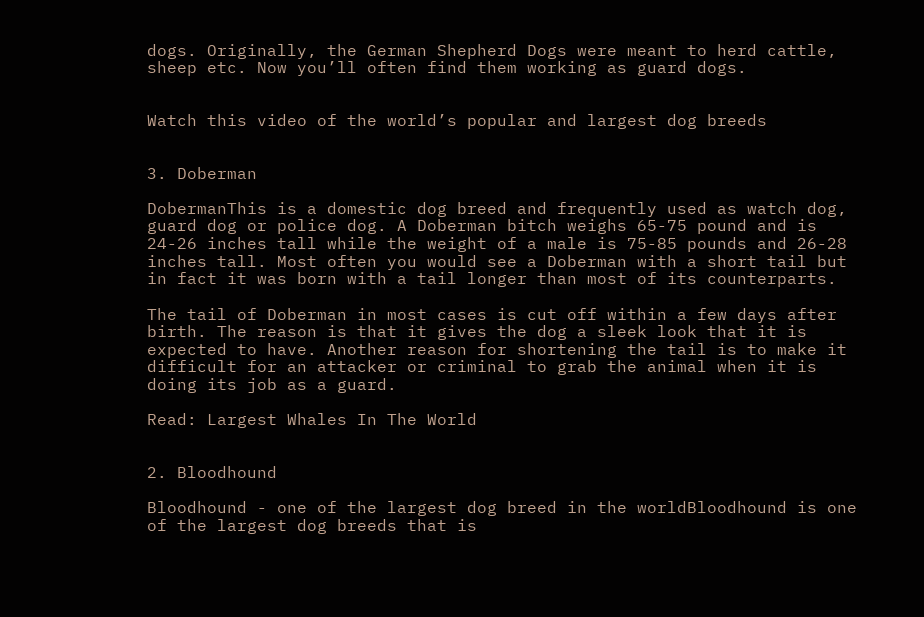dogs. Originally, the German Shepherd Dogs were meant to herd cattle, sheep etc. Now you’ll often find them working as guard dogs.


Watch this video of the world’s popular and largest dog breeds


3. Doberman

DobermanThis is a domestic dog breed and frequently used as watch dog, guard dog or police dog. A Doberman bitch weighs 65-75 pound and is 24-26 inches tall while the weight of a male is 75-85 pounds and 26-28 inches tall. Most often you would see a Doberman with a short tail but in fact it was born with a tail longer than most of its counterparts.

The tail of Doberman in most cases is cut off within a few days after birth. The reason is that it gives the dog a sleek look that it is expected to have. Another reason for shortening the tail is to make it difficult for an attacker or criminal to grab the animal when it is doing its job as a guard.

Read: Largest Whales In The World


2. Bloodhound

Bloodhound - one of the largest dog breed in the worldBloodhound is one of the largest dog breeds that is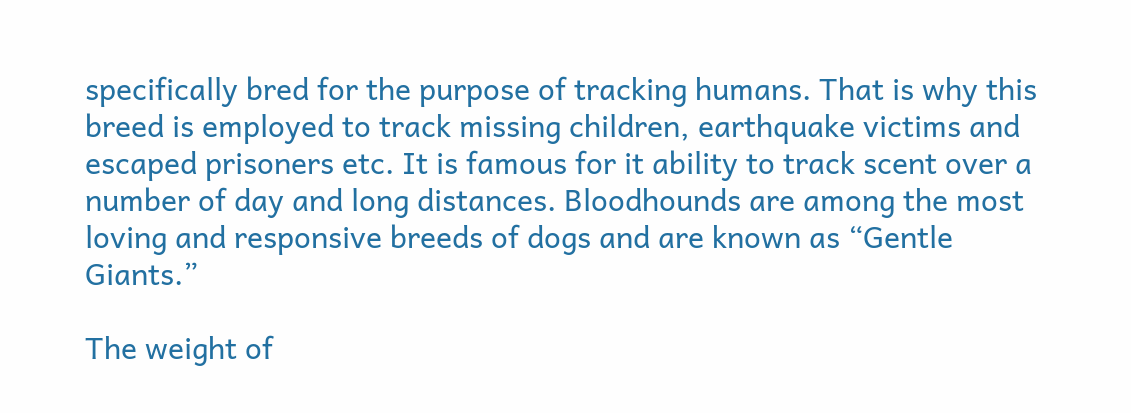specifically bred for the purpose of tracking humans. That is why this breed is employed to track missing children, earthquake victims and escaped prisoners etc. It is famous for it ability to track scent over a number of day and long distances. Bloodhounds are among the most loving and responsive breeds of dogs and are known as “Gentle Giants.”

The weight of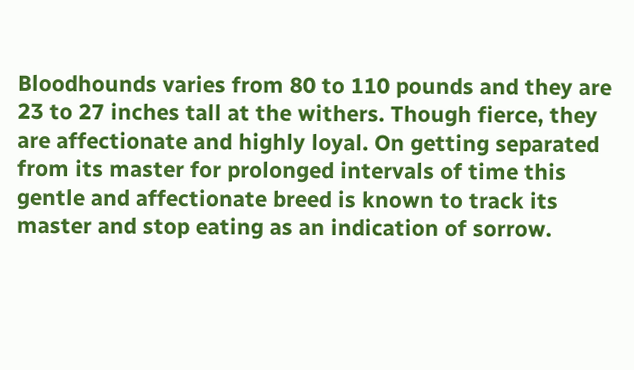Bloodhounds varies from 80 to 110 pounds and they are 23 to 27 inches tall at the withers. Though fierce, they are affectionate and highly loyal. On getting separated from its master for prolonged intervals of time this gentle and affectionate breed is known to track its master and stop eating as an indication of sorrow.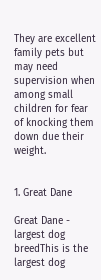They are excellent family pets but may need supervision when among small children for fear of knocking them down due their weight.


1. Great Dane

Great Dane - largest dog breedThis is the largest dog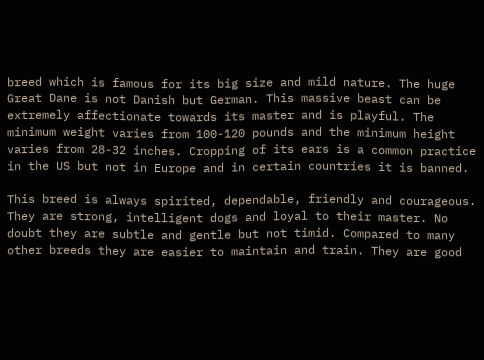breed which is famous for its big size and mild nature. The huge Great Dane is not Danish but German. This massive beast can be extremely affectionate towards its master and is playful. The minimum weight varies from 100-120 pounds and the minimum height varies from 28-32 inches. Cropping of its ears is a common practice in the US but not in Europe and in certain countries it is banned.

This breed is always spirited, dependable, friendly and courageous. They are strong, intelligent dogs and loyal to their master. No doubt they are subtle and gentle but not timid. Compared to many other breeds they are easier to maintain and train. They are good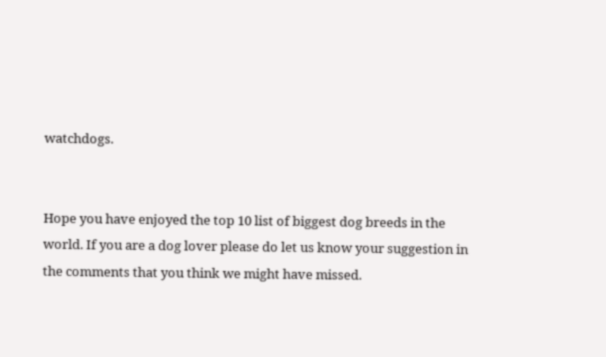watchdogs.


Hope you have enjoyed the top 10 list of biggest dog breeds in the world. If you are a dog lover please do let us know your suggestion in the comments that you think we might have missed.